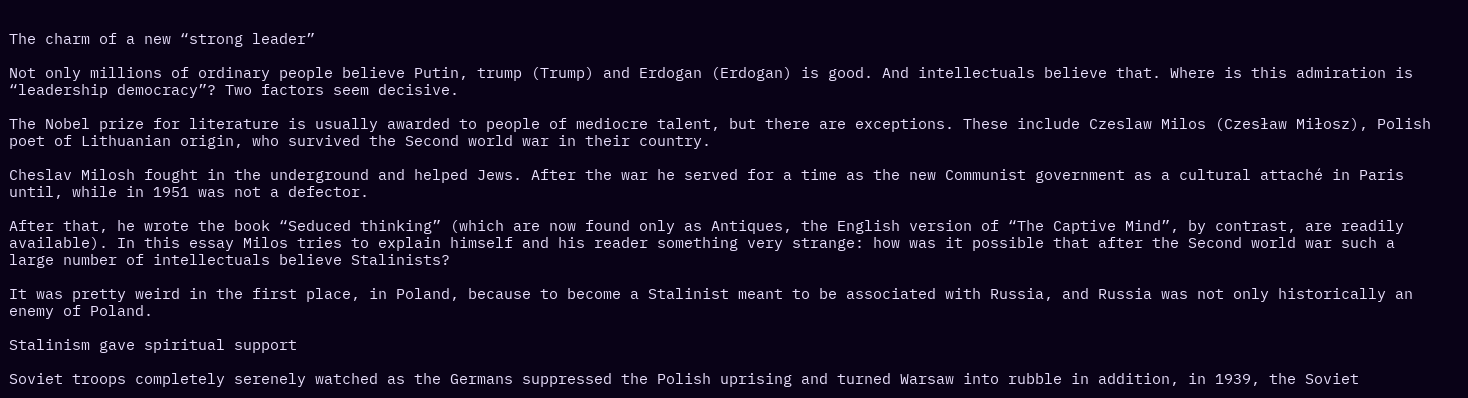The charm of a new “strong leader”

Not only millions of ordinary people believe Putin, trump (Trump) and Erdogan (Erdogan) is good. And intellectuals believe that. Where is this admiration is “leadership democracy”? Two factors seem decisive.

The Nobel prize for literature is usually awarded to people of mediocre talent, but there are exceptions. These include Czeslaw Milos (Czesław Miłosz), Polish poet of Lithuanian origin, who survived the Second world war in their country.

Cheslav Milosh fought in the underground and helped Jews. After the war he served for a time as the new Communist government as a cultural attaché in Paris until, while in 1951 was not a defector.

After that, he wrote the book “Seduced thinking” (which are now found only as Antiques, the English version of “The Captive Mind”, by contrast, are readily available). In this essay Milos tries to explain himself and his reader something very strange: how was it possible that after the Second world war such a large number of intellectuals believe Stalinists?

It was pretty weird in the first place, in Poland, because to become a Stalinist meant to be associated with Russia, and Russia was not only historically an enemy of Poland.

Stalinism gave spiritual support

Soviet troops completely serenely watched as the Germans suppressed the Polish uprising and turned Warsaw into rubble in addition, in 1939, the Soviet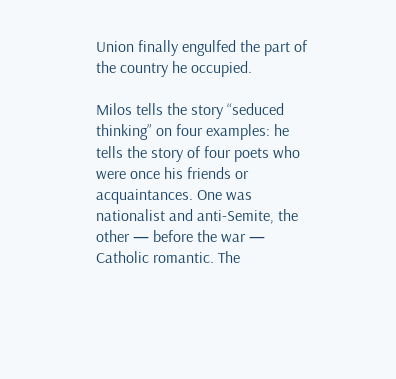Union finally engulfed the part of the country he occupied.

Milos tells the story “seduced thinking” on four examples: he tells the story of four poets who were once his friends or acquaintances. One was nationalist and anti-Semite, the other — before the war — Catholic romantic. The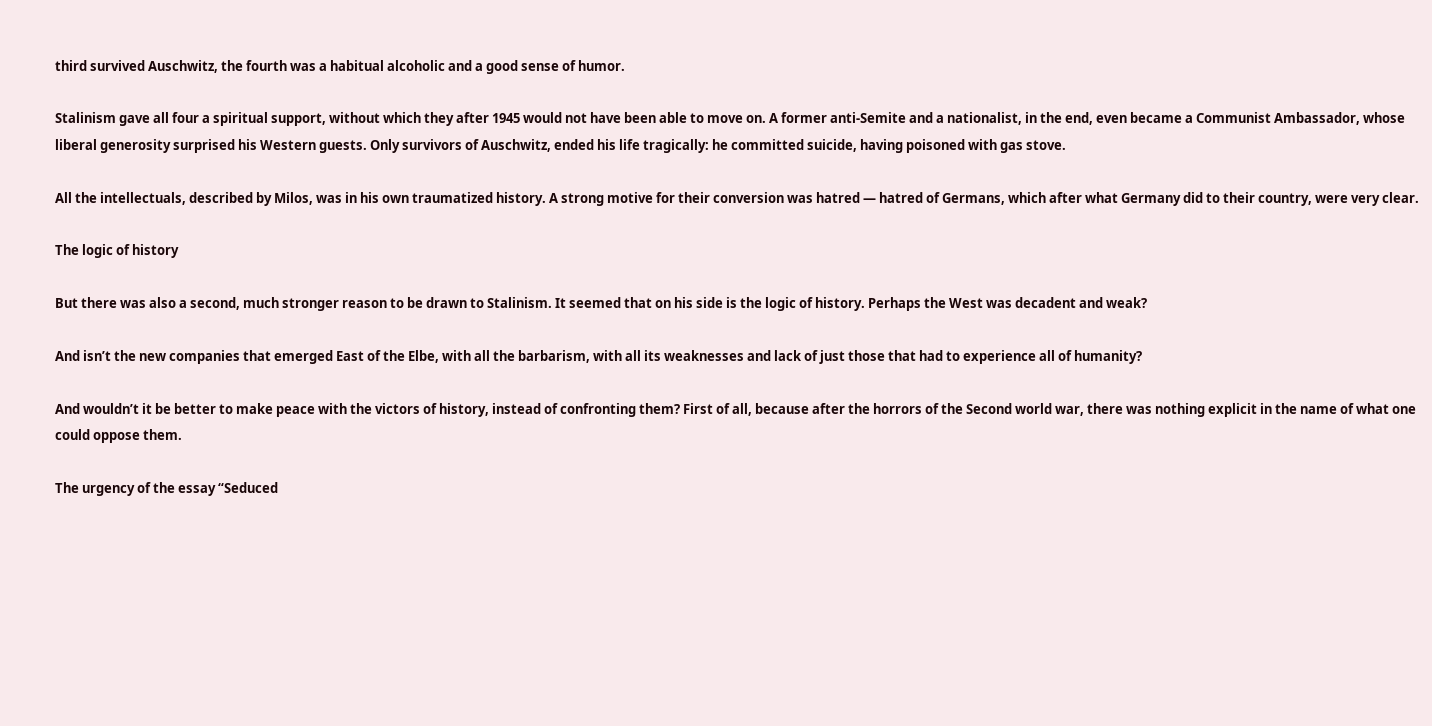third survived Auschwitz, the fourth was a habitual alcoholic and a good sense of humor.

Stalinism gave all four a spiritual support, without which they after 1945 would not have been able to move on. A former anti-Semite and a nationalist, in the end, even became a Communist Ambassador, whose liberal generosity surprised his Western guests. Only survivors of Auschwitz, ended his life tragically: he committed suicide, having poisoned with gas stove.

All the intellectuals, described by Milos, was in his own traumatized history. A strong motive for their conversion was hatred — hatred of Germans, which after what Germany did to their country, were very clear.

The logic of history

But there was also a second, much stronger reason to be drawn to Stalinism. It seemed that on his side is the logic of history. Perhaps the West was decadent and weak?

And isn’t the new companies that emerged East of the Elbe, with all the barbarism, with all its weaknesses and lack of just those that had to experience all of humanity?

And wouldn’t it be better to make peace with the victors of history, instead of confronting them? First of all, because after the horrors of the Second world war, there was nothing explicit in the name of what one could oppose them.

The urgency of the essay “Seduced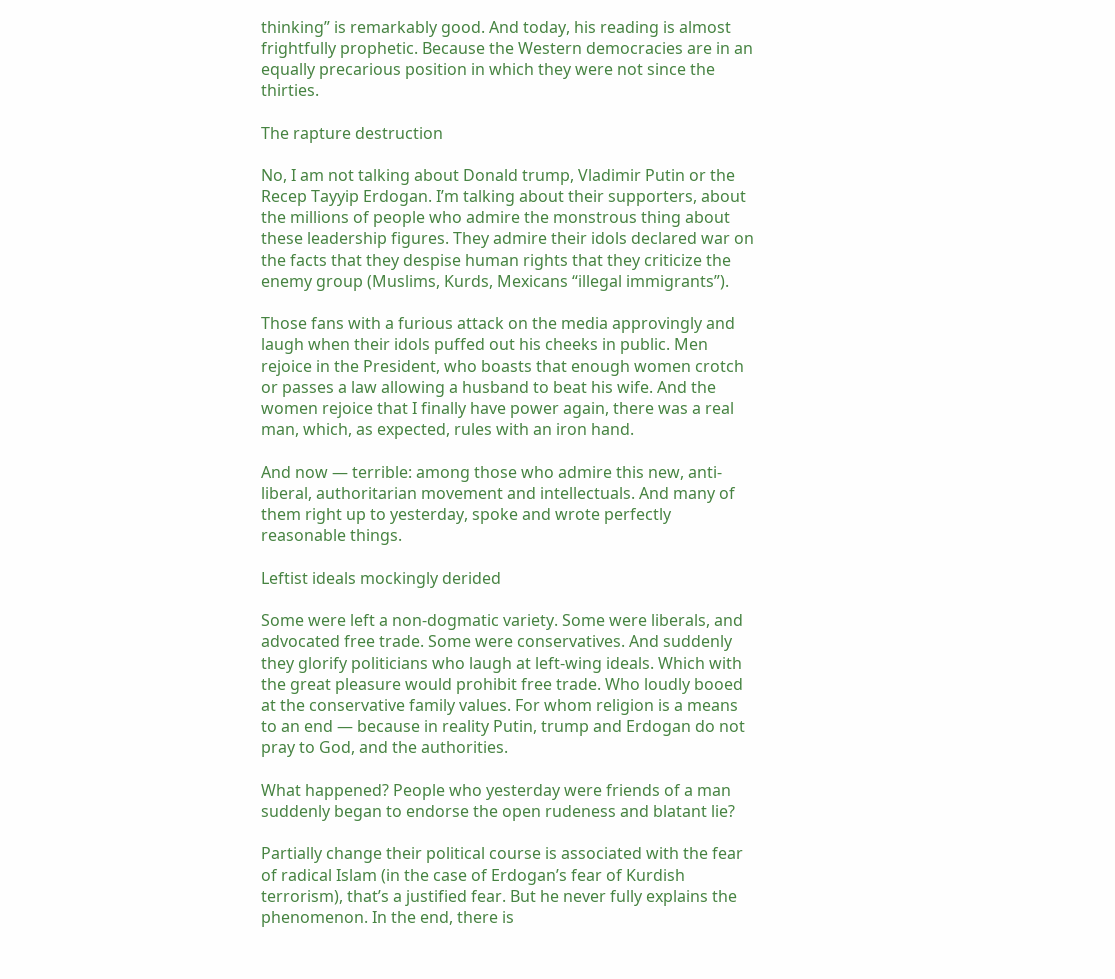thinking” is remarkably good. And today, his reading is almost frightfully prophetic. Because the Western democracies are in an equally precarious position in which they were not since the thirties.

The rapture destruction

No, I am not talking about Donald trump, Vladimir Putin or the Recep Tayyip Erdogan. I’m talking about their supporters, about the millions of people who admire the monstrous thing about these leadership figures. They admire their idols declared war on the facts that they despise human rights that they criticize the enemy group (Muslims, Kurds, Mexicans “illegal immigrants”).

Those fans with a furious attack on the media approvingly and laugh when their idols puffed out his cheeks in public. Men rejoice in the President, who boasts that enough women crotch or passes a law allowing a husband to beat his wife. And the women rejoice that I finally have power again, there was a real man, which, as expected, rules with an iron hand.

And now — terrible: among those who admire this new, anti-liberal, authoritarian movement and intellectuals. And many of them right up to yesterday, spoke and wrote perfectly reasonable things.

Leftist ideals mockingly derided

Some were left a non-dogmatic variety. Some were liberals, and advocated free trade. Some were conservatives. And suddenly they glorify politicians who laugh at left-wing ideals. Which with the great pleasure would prohibit free trade. Who loudly booed at the conservative family values. For whom religion is a means to an end — because in reality Putin, trump and Erdogan do not pray to God, and the authorities.

What happened? People who yesterday were friends of a man suddenly began to endorse the open rudeness and blatant lie?

Partially change their political course is associated with the fear of radical Islam (in the case of Erdogan’s fear of Kurdish terrorism), that’s a justified fear. But he never fully explains the phenomenon. In the end, there is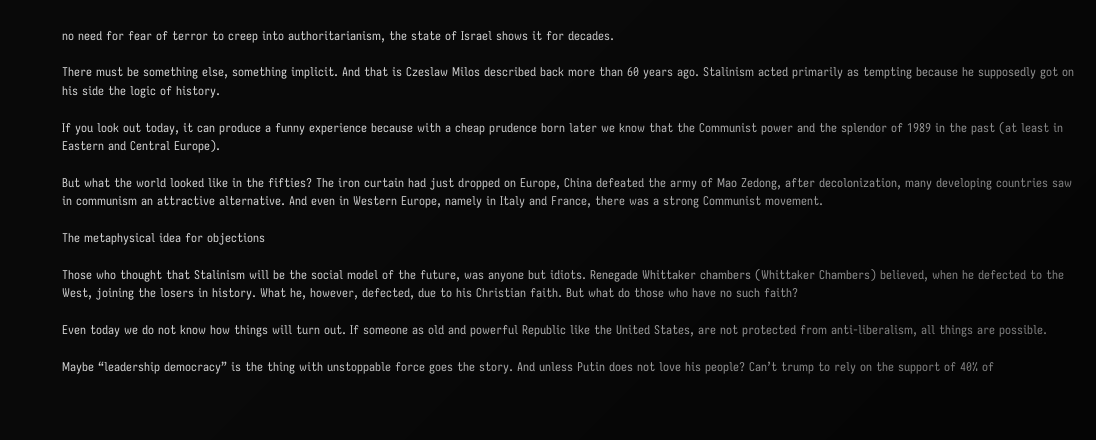no need for fear of terror to creep into authoritarianism, the state of Israel shows it for decades.

There must be something else, something implicit. And that is Czeslaw Milos described back more than 60 years ago. Stalinism acted primarily as tempting because he supposedly got on his side the logic of history.

If you look out today, it can produce a funny experience because with a cheap prudence born later we know that the Communist power and the splendor of 1989 in the past (at least in Eastern and Central Europe).

But what the world looked like in the fifties? The iron curtain had just dropped on Europe, China defeated the army of Mao Zedong, after decolonization, many developing countries saw in communism an attractive alternative. And even in Western Europe, namely in Italy and France, there was a strong Communist movement.

The metaphysical idea for objections

Those who thought that Stalinism will be the social model of the future, was anyone but idiots. Renegade Whittaker chambers (Whittaker Chambers) believed, when he defected to the West, joining the losers in history. What he, however, defected, due to his Christian faith. But what do those who have no such faith?

Even today we do not know how things will turn out. If someone as old and powerful Republic like the United States, are not protected from anti-liberalism, all things are possible.

Maybe “leadership democracy” is the thing with unstoppable force goes the story. And unless Putin does not love his people? Can’t trump to rely on the support of 40% of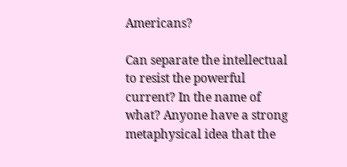Americans?

Can separate the intellectual to resist the powerful current? In the name of what? Anyone have a strong metaphysical idea that the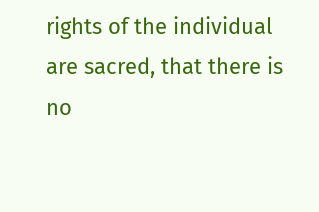rights of the individual are sacred, that there is no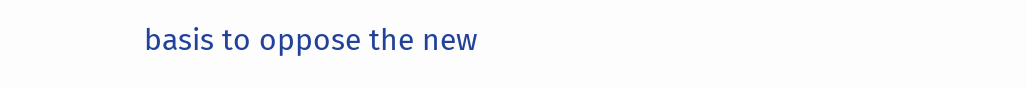basis to oppose the new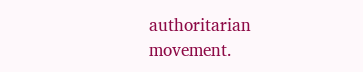authoritarian movement.